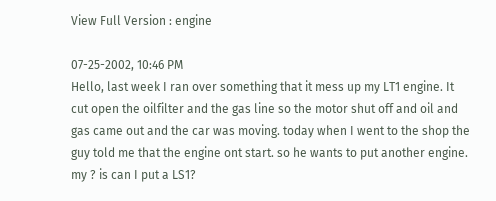View Full Version : engine

07-25-2002, 10:46 PM
Hello, last week I ran over something that it mess up my LT1 engine. It cut open the oilfilter and the gas line so the motor shut off and oil and gas came out and the car was moving. today when I went to the shop the guy told me that the engine ont start. so he wants to put another engine. my ? is can I put a LS1?